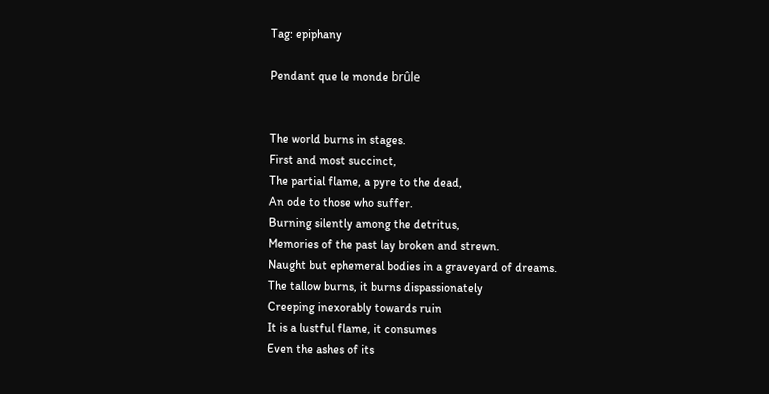Tag: epiphany

Pendant que le monde brûle


The world burns in stages.
First and most succinct,
The partial flame, a pyre to the dead,
An ode to those who suffer.
Burning silently among the detritus,
Memories of the past lay broken and strewn.
Naught but ephemeral bodies in a graveyard of dreams.
The tallow burns, it burns dispassionately
Creeping inexorably towards ruin
It is a lustful flame, it consumes
Even the ashes of its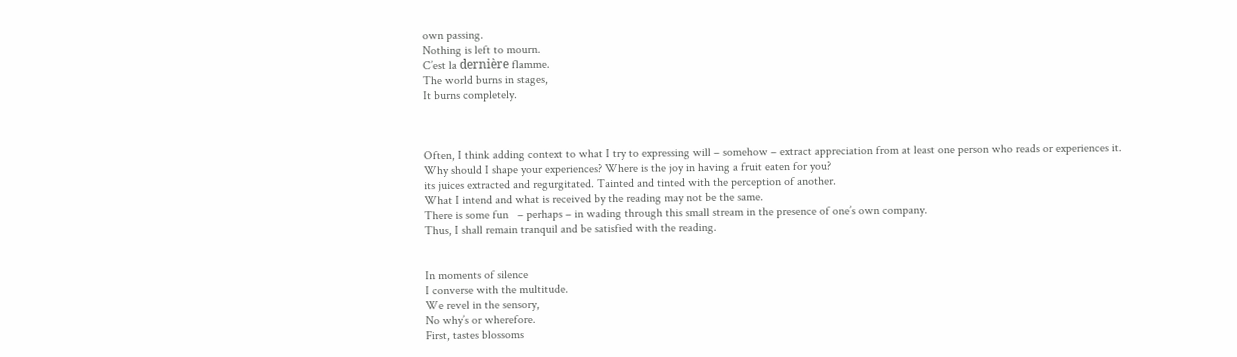own passing.
Nothing is left to mourn.
C’est la dernière flamme.
The world burns in stages,
It burns completely.



Often, I think adding context to what I try to expressing will – somehow – extract appreciation from at least one person who reads or experiences it.
Why should I shape your experiences? Where is the joy in having a fruit eaten for you?
its juices extracted and regurgitated. Tainted and tinted with the perception of another.
What I intend and what is received by the reading may not be the same.
There is some fun   – perhaps – in wading through this small stream in the presence of one’s own company.
Thus, I shall remain tranquil and be satisfied with the reading.


In moments of silence
I converse with the multitude.
We revel in the sensory,
No why’s or wherefore.
First, tastes blossoms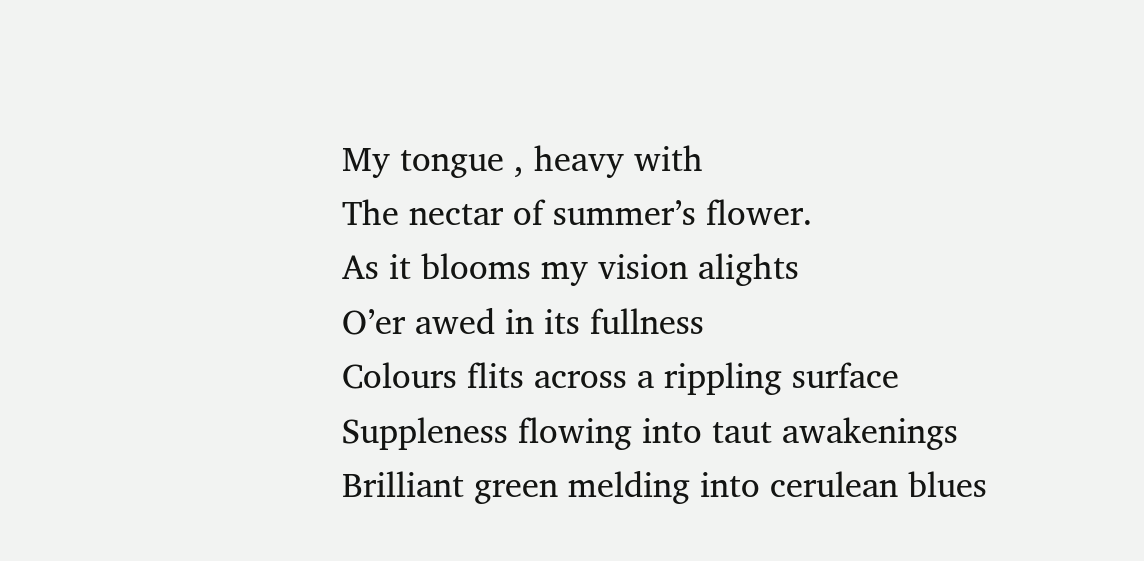My tongue , heavy with
The nectar of summer’s flower.
As it blooms my vision alights
O’er awed in its fullness
Colours flits across a rippling surface
Suppleness flowing into taut awakenings
Brilliant green melding into cerulean blues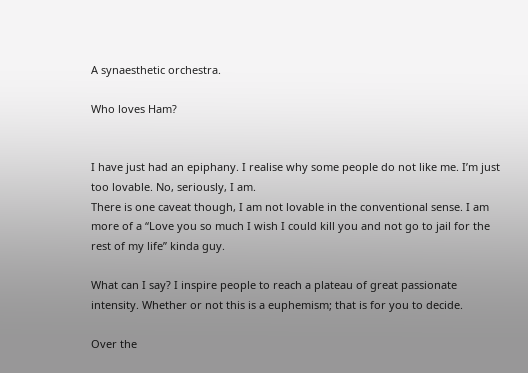A synaesthetic orchestra.

Who loves Ham?


I have just had an epiphany. I realise why some people do not like me. I’m just too lovable. No, seriously, I am.
There is one caveat though, I am not lovable in the conventional sense. I am more of a “Love you so much I wish I could kill you and not go to jail for the rest of my life” kinda guy.

What can I say? I inspire people to reach a plateau of great passionate intensity. Whether or not this is a euphemism; that is for you to decide.

Over the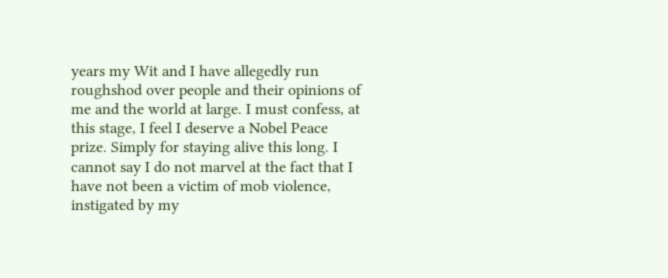years my Wit and I have allegedly run roughshod over people and their opinions of me and the world at large. I must confess, at this stage, I feel I deserve a Nobel Peace prize. Simply for staying alive this long. I cannot say I do not marvel at the fact that I have not been a victim of mob violence, instigated by my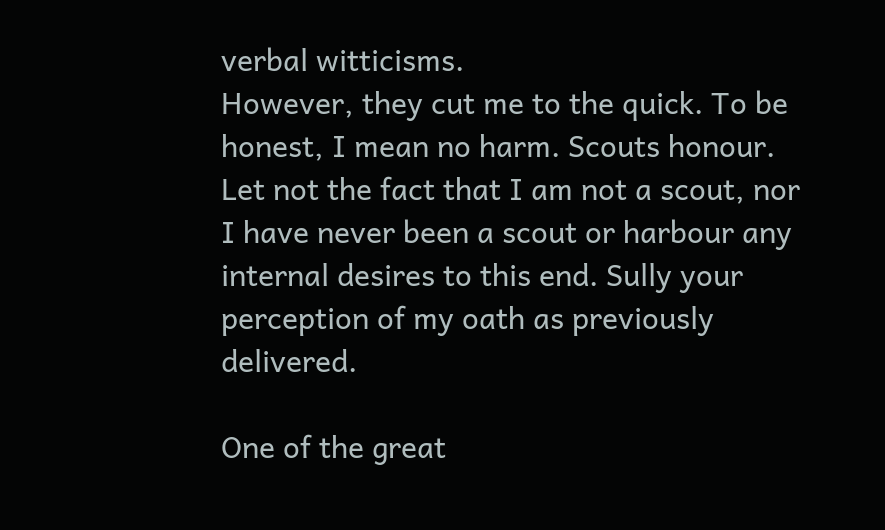verbal witticisms.
However, they cut me to the quick. To be honest, I mean no harm. Scouts honour. Let not the fact that I am not a scout, nor I have never been a scout or harbour any internal desires to this end. Sully your perception of my oath as previously delivered.

One of the great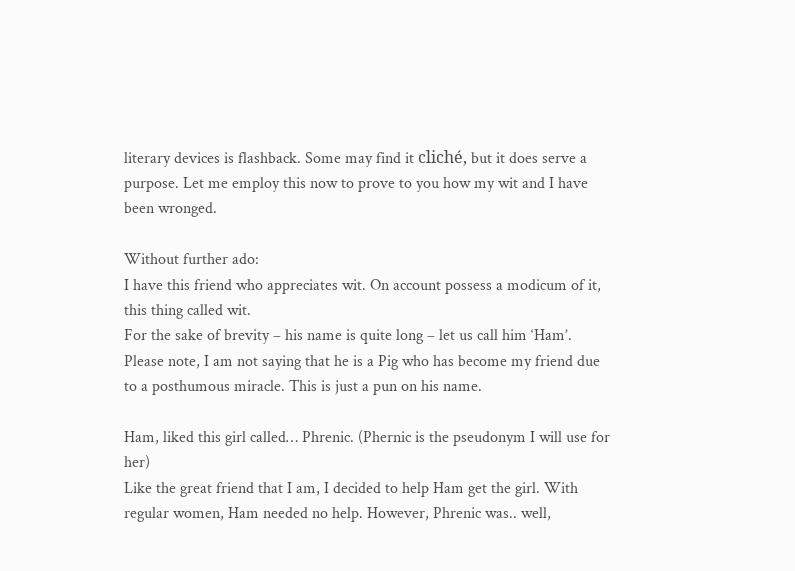literary devices is flashback. Some may find it cliché, but it does serve a purpose. Let me employ this now to prove to you how my wit and I have been wronged.

Without further ado:
I have this friend who appreciates wit. On account possess a modicum of it, this thing called wit.
For the sake of brevity – his name is quite long – let us call him ‘Ham’. Please note, I am not saying that he is a Pig who has become my friend due to a posthumous miracle. This is just a pun on his name.

Ham, liked this girl called… Phrenic. (Phernic is the pseudonym I will use for her)
Like the great friend that I am, I decided to help Ham get the girl. With regular women, Ham needed no help. However, Phrenic was.. well,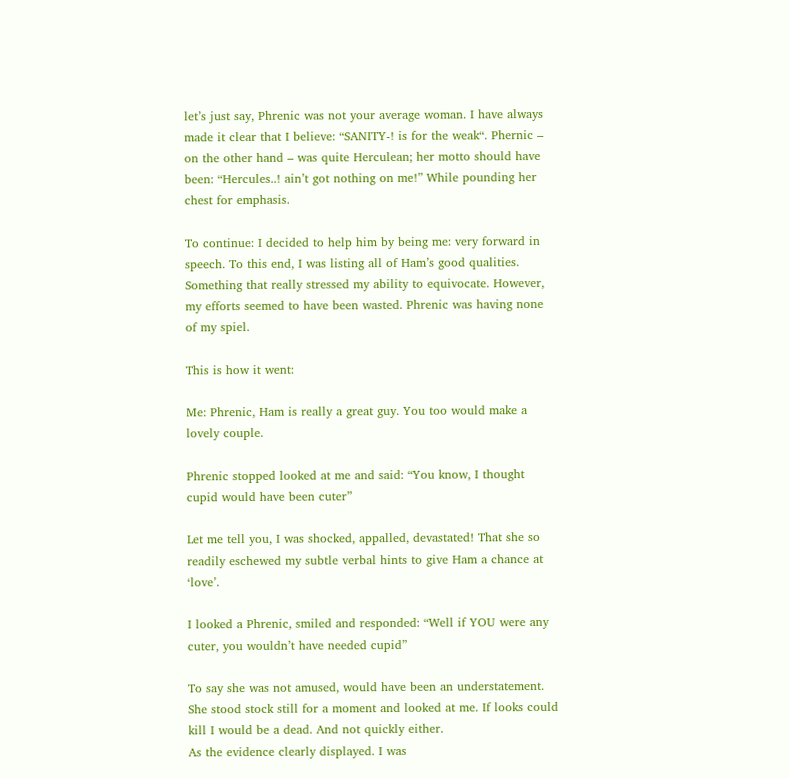let’s just say, Phrenic was not your average woman. I have always made it clear that I believe: “SANITY-! is for the weak“. Phernic – on the other hand – was quite Herculean; her motto should have been: “Hercules..! ain’t got nothing on me!” While pounding her chest for emphasis.

To continue: I decided to help him by being me: very forward in speech. To this end, I was listing all of Ham’s good qualities. Something that really stressed my ability to equivocate. However, my efforts seemed to have been wasted. Phrenic was having none of my spiel.

This is how it went:

Me: Phrenic, Ham is really a great guy. You too would make a lovely couple.

Phrenic stopped looked at me and said: “You know, I thought cupid would have been cuter”

Let me tell you, I was shocked, appalled, devastated! That she so readily eschewed my subtle verbal hints to give Ham a chance at ‘love’.

I looked a Phrenic, smiled and responded: “Well if YOU were any cuter, you wouldn’t have needed cupid”

To say she was not amused, would have been an understatement. She stood stock still for a moment and looked at me. If looks could kill I would be a dead. And not quickly either.
As the evidence clearly displayed. I was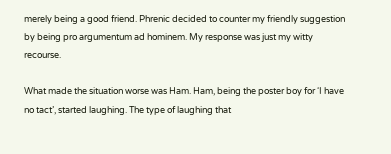merely being a good friend. Phrenic decided to counter my friendly suggestion by being pro argumentum ad hominem. My response was just my witty recourse.

What made the situation worse was Ham. Ham, being the poster boy for ‘I have no tact’, started laughing. The type of laughing that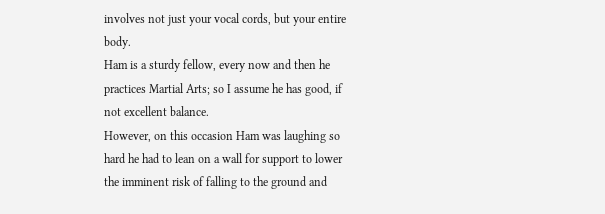involves not just your vocal cords, but your entire body.
Ham is a sturdy fellow, every now and then he practices Martial Arts; so I assume he has good, if not excellent balance.
However, on this occasion Ham was laughing so hard he had to lean on a wall for support to lower the imminent risk of falling to the ground and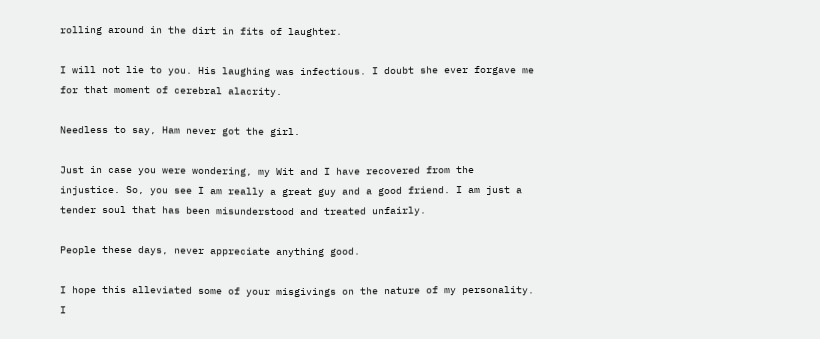rolling around in the dirt in fits of laughter.

I will not lie to you. His laughing was infectious. I doubt she ever forgave me for that moment of cerebral alacrity.

Needless to say, Ham never got the girl.

Just in case you were wondering, my Wit and I have recovered from the injustice. So, you see I am really a great guy and a good friend. I am just a tender soul that has been misunderstood and treated unfairly.

People these days, never appreciate anything good.

I hope this alleviated some of your misgivings on the nature of my personality. I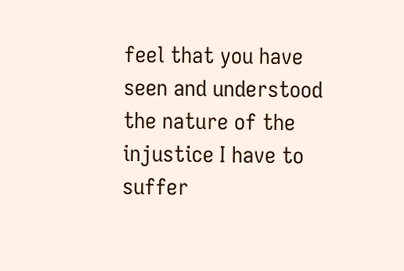feel that you have seen and understood the nature of the injustice I have to suffer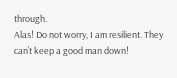through.
Alas! Do not worry, I am resilient. They can’t keep a good man down!